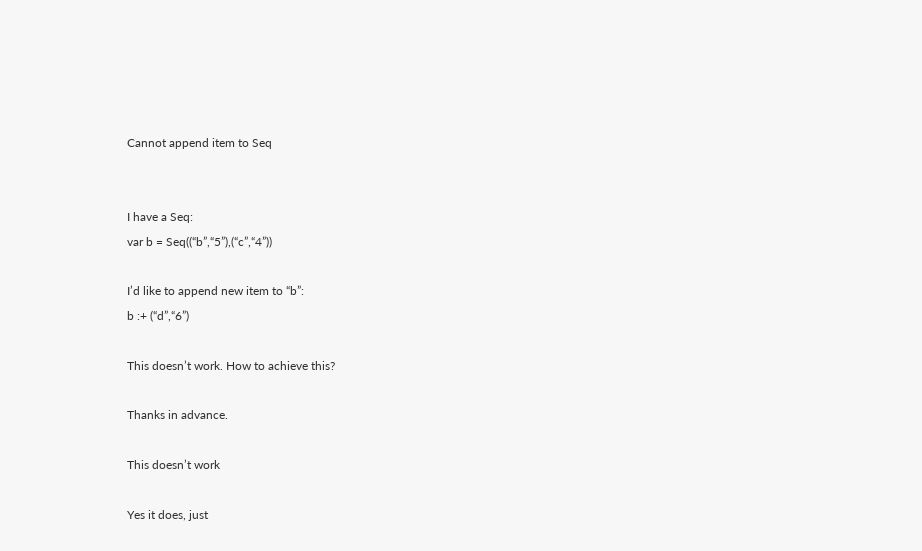Cannot append item to Seq


I have a Seq:
var b = Seq((“b”,“5”),(“c”,“4”))

I’d like to append new item to “b”:
b :+ (“d”,“6”)

This doesn’t work. How to achieve this?

Thanks in advance.

This doesn’t work

Yes it does, just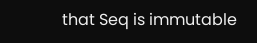that Seq is immutable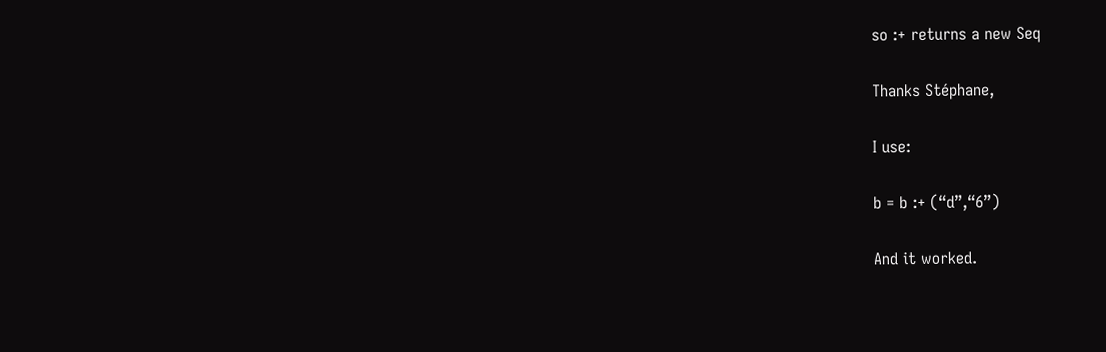so :+ returns a new Seq

Thanks Stéphane,

I use:

b = b :+ (“d”,“6”)

And it worked.